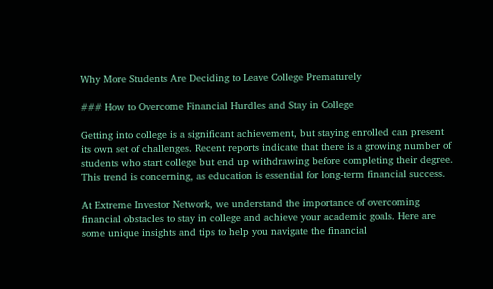Why More Students Are Deciding to Leave College Prematurely

### How to Overcome Financial Hurdles and Stay in College

Getting into college is a significant achievement, but staying enrolled can present its own set of challenges. Recent reports indicate that there is a growing number of students who start college but end up withdrawing before completing their degree. This trend is concerning, as education is essential for long-term financial success.

At Extreme Investor Network, we understand the importance of overcoming financial obstacles to stay in college and achieve your academic goals. Here are some unique insights and tips to help you navigate the financial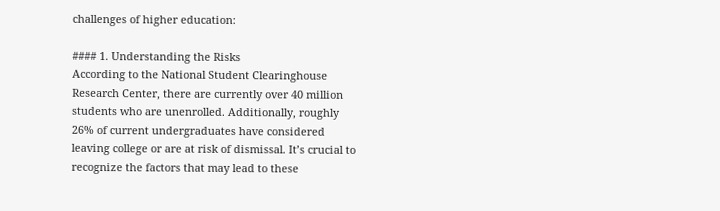challenges of higher education:

#### 1. Understanding the Risks
According to the National Student Clearinghouse Research Center, there are currently over 40 million students who are unenrolled. Additionally, roughly 26% of current undergraduates have considered leaving college or are at risk of dismissal. It’s crucial to recognize the factors that may lead to these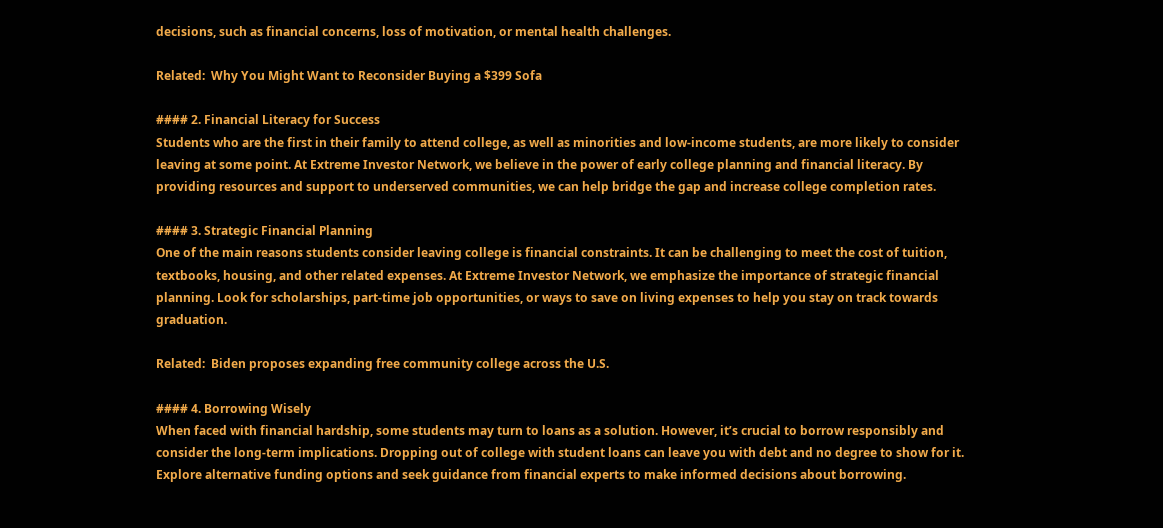decisions, such as financial concerns, loss of motivation, or mental health challenges.

Related:  Why You Might Want to Reconsider Buying a $399 Sofa

#### 2. Financial Literacy for Success
Students who are the first in their family to attend college, as well as minorities and low-income students, are more likely to consider leaving at some point. At Extreme Investor Network, we believe in the power of early college planning and financial literacy. By providing resources and support to underserved communities, we can help bridge the gap and increase college completion rates.

#### 3. Strategic Financial Planning
One of the main reasons students consider leaving college is financial constraints. It can be challenging to meet the cost of tuition, textbooks, housing, and other related expenses. At Extreme Investor Network, we emphasize the importance of strategic financial planning. Look for scholarships, part-time job opportunities, or ways to save on living expenses to help you stay on track towards graduation.

Related:  Biden proposes expanding free community college across the U.S.

#### 4. Borrowing Wisely
When faced with financial hardship, some students may turn to loans as a solution. However, it’s crucial to borrow responsibly and consider the long-term implications. Dropping out of college with student loans can leave you with debt and no degree to show for it. Explore alternative funding options and seek guidance from financial experts to make informed decisions about borrowing.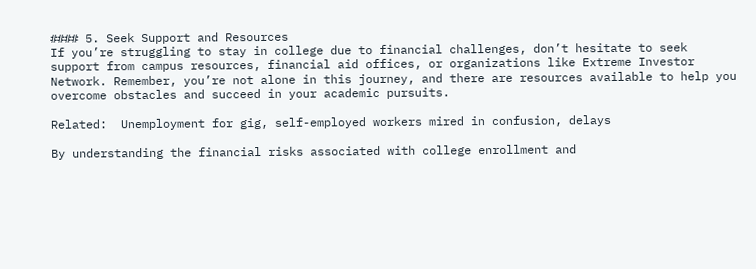#### 5. Seek Support and Resources
If you’re struggling to stay in college due to financial challenges, don’t hesitate to seek support from campus resources, financial aid offices, or organizations like Extreme Investor Network. Remember, you’re not alone in this journey, and there are resources available to help you overcome obstacles and succeed in your academic pursuits.

Related:  Unemployment for gig, self-employed workers mired in confusion, delays

By understanding the financial risks associated with college enrollment and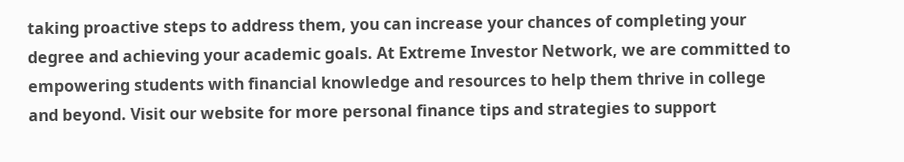taking proactive steps to address them, you can increase your chances of completing your degree and achieving your academic goals. At Extreme Investor Network, we are committed to empowering students with financial knowledge and resources to help them thrive in college and beyond. Visit our website for more personal finance tips and strategies to support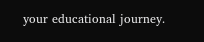your educational journey.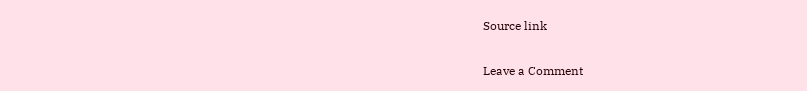Source link

Leave a Comment